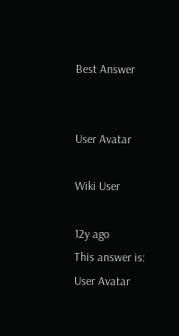Best Answer


User Avatar

Wiki User

12y ago
This answer is:
User Avatar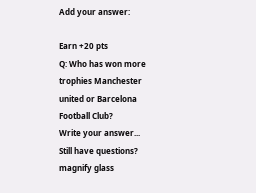Add your answer:

Earn +20 pts
Q: Who has won more trophies Manchester united or Barcelona Football Club?
Write your answer...
Still have questions?
magnify glass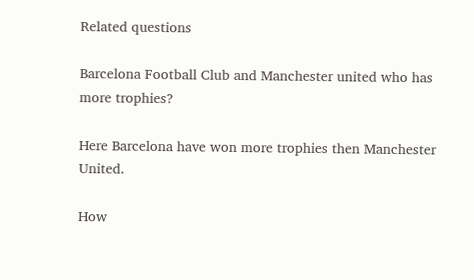Related questions

Barcelona Football Club and Manchester united who has more trophies?

Here Barcelona have won more trophies then Manchester United.

How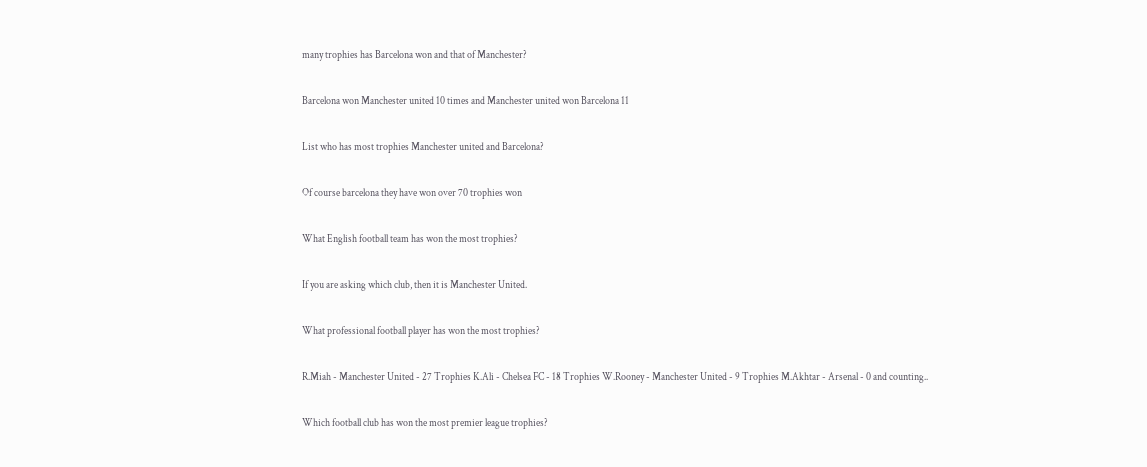many trophies has Barcelona won and that of Manchester?

Barcelona won Manchester united 10 times and Manchester united won Barcelona 11

List who has most trophies Manchester united and Barcelona?

Of course barcelona they have won over 70 trophies won

What English football team has won the most trophies?

If you are asking which club, then it is Manchester United.

What professional football player has won the most trophies?

R.Miah - Manchester United - 27 Trophies K.Ali - Chelsea FC - 18 Trophies W.Rooney - Manchester United - 9 Trophies M.Akhtar - Arsenal - 0 and counting..

Which football club has won the most premier league trophies?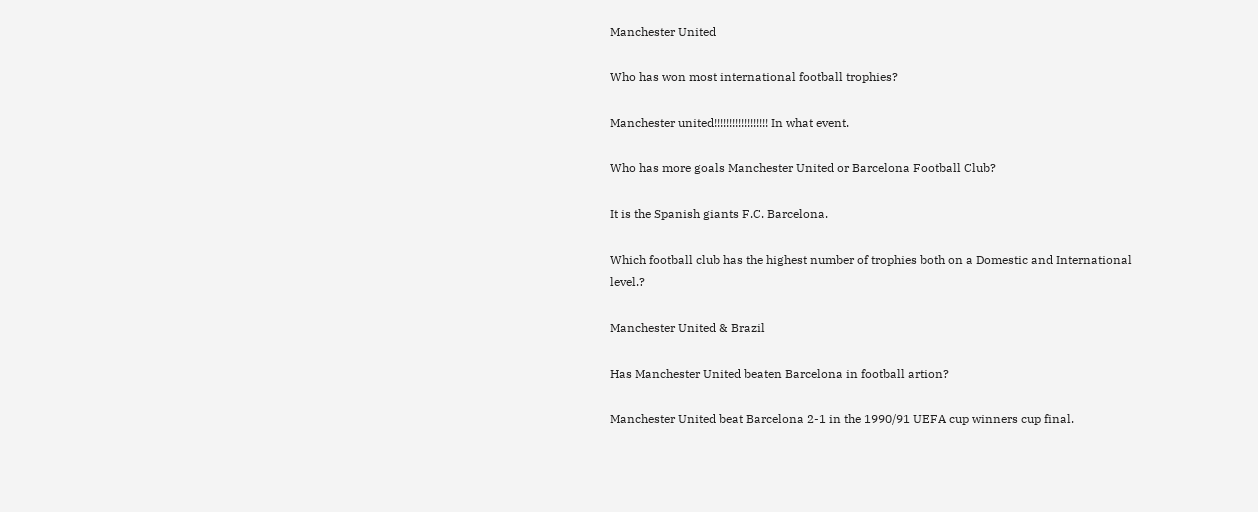Manchester United

Who has won most international football trophies?

Manchester united!!!!!!!!!!!!!!!!!! In what event.

Who has more goals Manchester United or Barcelona Football Club?

It is the Spanish giants F.C. Barcelona.

Which football club has the highest number of trophies both on a Domestic and International level.?

Manchester United & Brazil

Has Manchester United beaten Barcelona in football artion?

Manchester United beat Barcelona 2-1 in the 1990/91 UEFA cup winners cup final.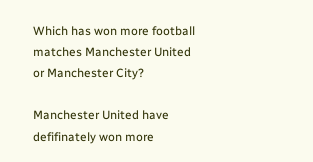Which has won more football matches Manchester United or Manchester City?

Manchester United have defifinately won more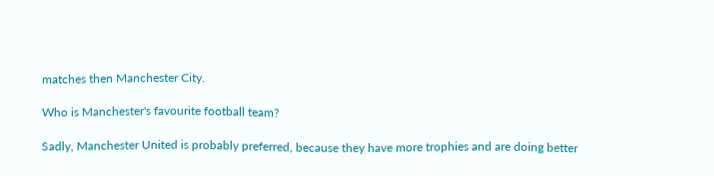matches then Manchester City.

Who is Manchester's favourite football team?

Sadly, Manchester United is probably preferred, because they have more trophies and are doing better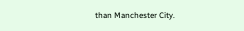than Manchester City.